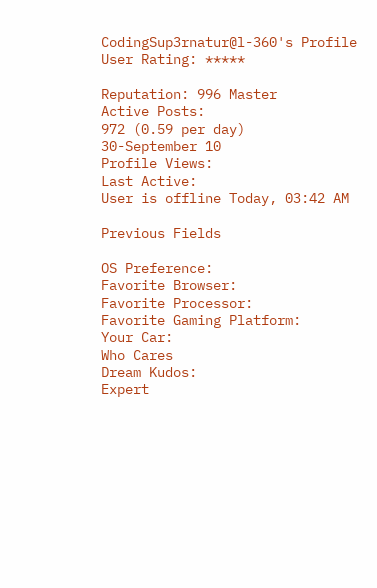CodingSup3rnatur@l-360's Profile User Rating: *****

Reputation: 996 Master
Active Posts:
972 (0.59 per day)
30-September 10
Profile Views:
Last Active:
User is offline Today, 03:42 AM

Previous Fields

OS Preference:
Favorite Browser:
Favorite Processor:
Favorite Gaming Platform:
Your Car:
Who Cares
Dream Kudos:
Expert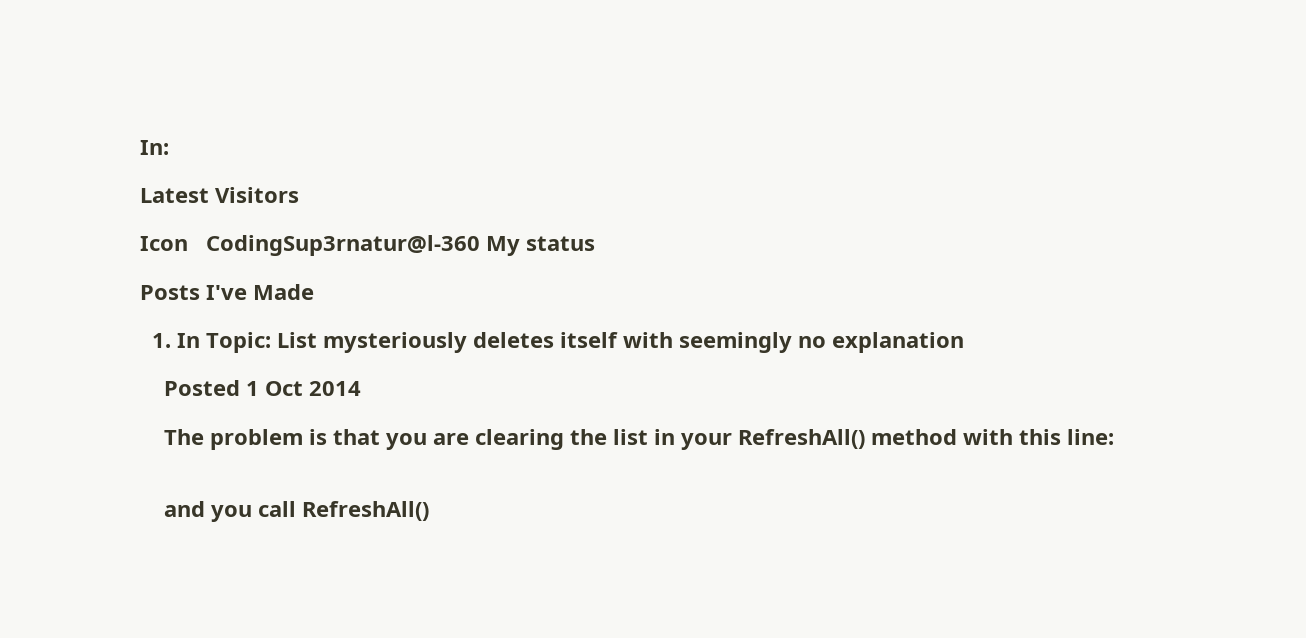In:

Latest Visitors

Icon   CodingSup3rnatur@l-360 My status

Posts I've Made

  1. In Topic: List mysteriously deletes itself with seemingly no explanation

    Posted 1 Oct 2014

    The problem is that you are clearing the list in your RefreshAll() method with this line:


    and you call RefreshAll()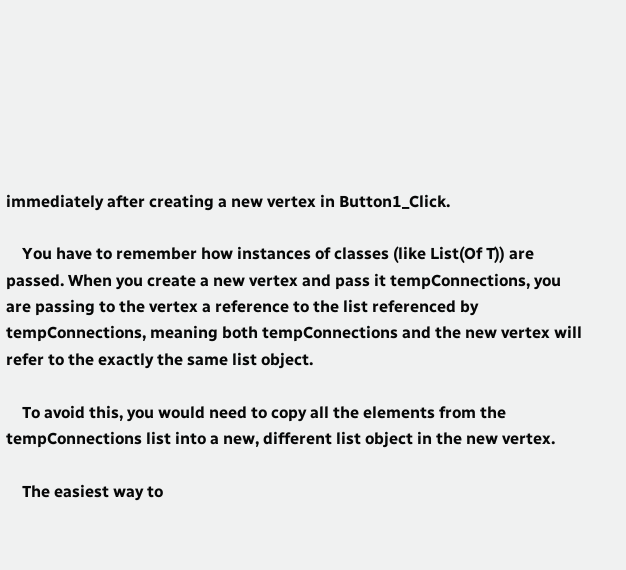immediately after creating a new vertex in Button1_Click.

    You have to remember how instances of classes (like List(Of T)) are passed. When you create a new vertex and pass it tempConnections, you are passing to the vertex a reference to the list referenced by tempConnections, meaning both tempConnections and the new vertex will refer to the exactly the same list object.

    To avoid this, you would need to copy all the elements from the tempConnections list into a new, different list object in the new vertex.

    The easiest way to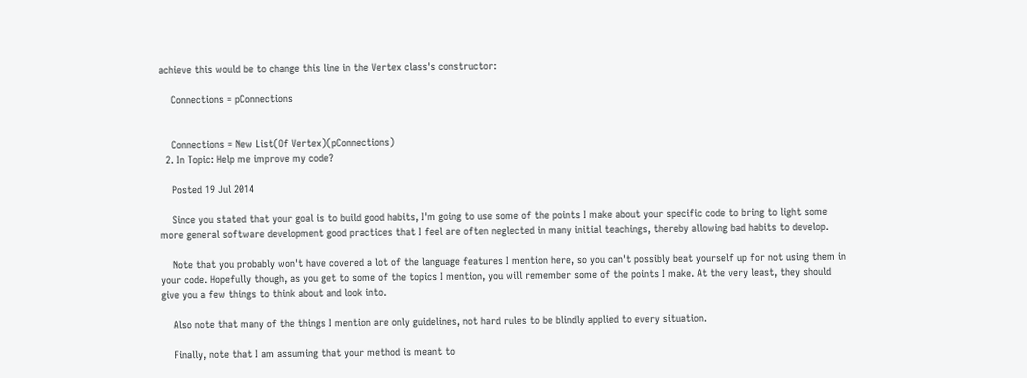achieve this would be to change this line in the Vertex class's constructor:

    Connections = pConnections


    Connections = New List(Of Vertex)(pConnections)
  2. In Topic: Help me improve my code?

    Posted 19 Jul 2014

    Since you stated that your goal is to build good habits, I'm going to use some of the points I make about your specific code to bring to light some more general software development good practices that I feel are often neglected in many initial teachings, thereby allowing bad habits to develop.

    Note that you probably won't have covered a lot of the language features I mention here, so you can't possibly beat yourself up for not using them in your code. Hopefully though, as you get to some of the topics I mention, you will remember some of the points I make. At the very least, they should give you a few things to think about and look into.

    Also note that many of the things I mention are only guidelines, not hard rules to be blindly applied to every situation.

    Finally, note that I am assuming that your method is meant to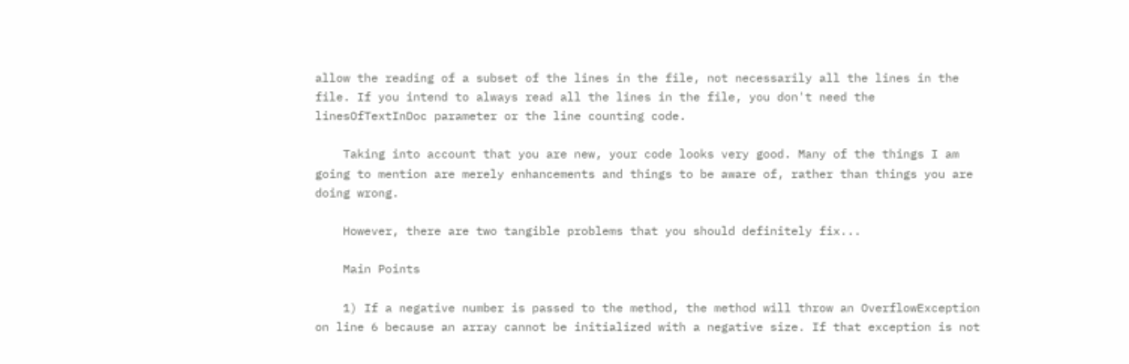allow the reading of a subset of the lines in the file, not necessarily all the lines in the file. If you intend to always read all the lines in the file, you don't need the linesOfTextInDoc parameter or the line counting code.

    Taking into account that you are new, your code looks very good. Many of the things I am going to mention are merely enhancements and things to be aware of, rather than things you are doing wrong.

    However, there are two tangible problems that you should definitely fix...

    Main Points

    1) If a negative number is passed to the method, the method will throw an OverflowException on line 6 because an array cannot be initialized with a negative size. If that exception is not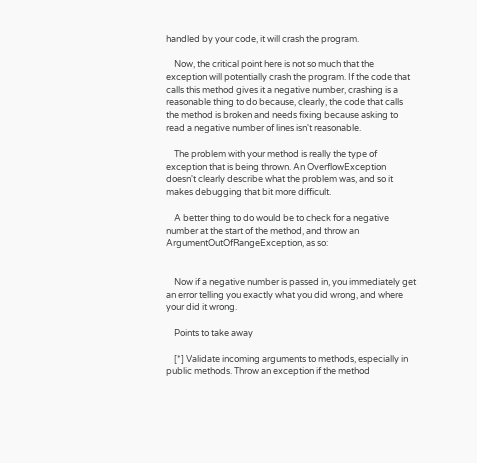handled by your code, it will crash the program.

    Now, the critical point here is not so much that the exception will potentially crash the program. If the code that calls this method gives it a negative number, crashing is a reasonable thing to do because, clearly, the code that calls the method is broken and needs fixing because asking to read a negative number of lines isn't reasonable.

    The problem with your method is really the type of exception that is being thrown. An OverflowException doesn't clearly describe what the problem was, and so it makes debugging that bit more difficult.

    A better thing to do would be to check for a negative number at the start of the method, and throw an ArgumentOutOfRangeException, as so:


    Now if a negative number is passed in, you immediately get an error telling you exactly what you did wrong, and where your did it wrong.

    Points to take away

    [*] Validate incoming arguments to methods, especially in public methods. Throw an exception if the method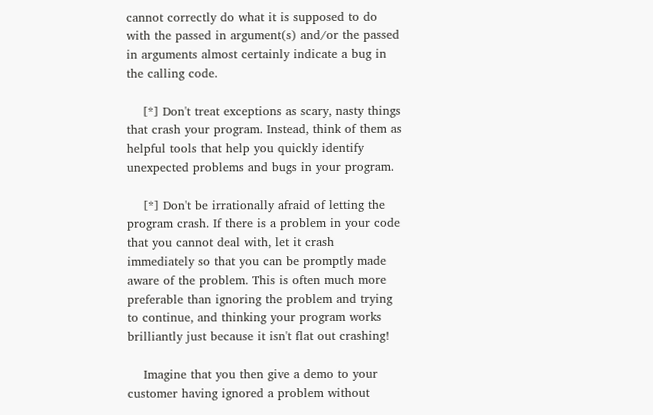cannot correctly do what it is supposed to do with the passed in argument(s) and/or the passed in arguments almost certainly indicate a bug in the calling code.

    [*] Don't treat exceptions as scary, nasty things that crash your program. Instead, think of them as helpful tools that help you quickly identify unexpected problems and bugs in your program.

    [*] Don't be irrationally afraid of letting the program crash. If there is a problem in your code that you cannot deal with, let it crash immediately so that you can be promptly made aware of the problem. This is often much more preferable than ignoring the problem and trying to continue, and thinking your program works brilliantly just because it isn't flat out crashing!

    Imagine that you then give a demo to your customer having ignored a problem without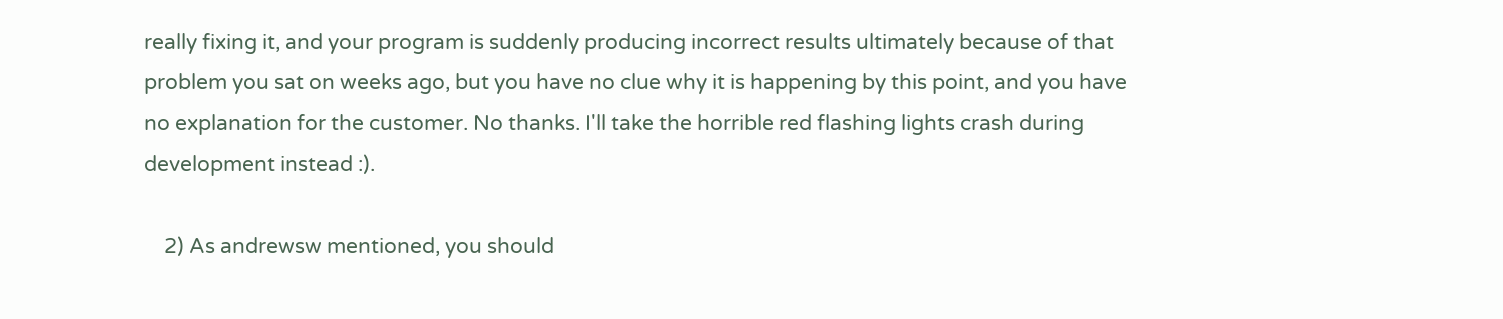really fixing it, and your program is suddenly producing incorrect results ultimately because of that problem you sat on weeks ago, but you have no clue why it is happening by this point, and you have no explanation for the customer. No thanks. I'll take the horrible red flashing lights crash during development instead :).

    2) As andrewsw mentioned, you should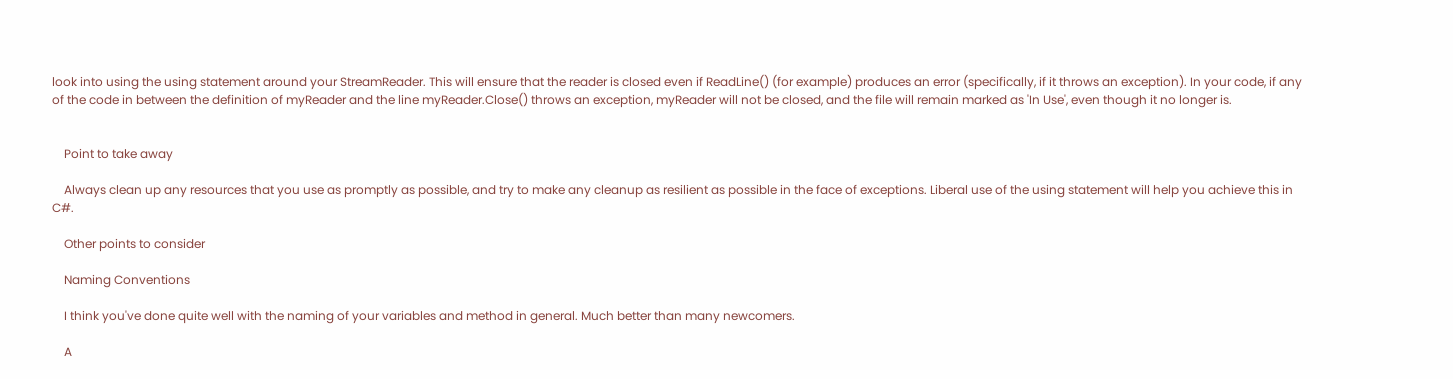look into using the using statement around your StreamReader. This will ensure that the reader is closed even if ReadLine() (for example) produces an error (specifically, if it throws an exception). In your code, if any of the code in between the definition of myReader and the line myReader.Close() throws an exception, myReader will not be closed, and the file will remain marked as 'In Use', even though it no longer is.


    Point to take away

    Always clean up any resources that you use as promptly as possible, and try to make any cleanup as resilient as possible in the face of exceptions. Liberal use of the using statement will help you achieve this in C#.

    Other points to consider

    Naming Conventions

    I think you've done quite well with the naming of your variables and method in general. Much better than many newcomers.

    A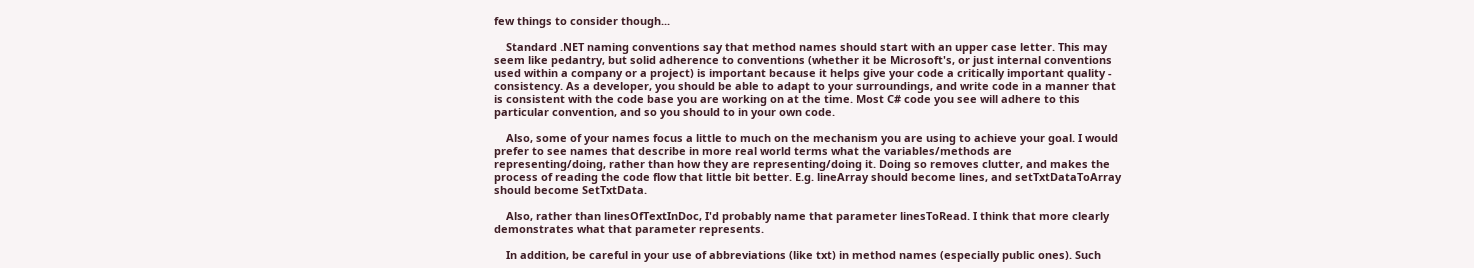few things to consider though...

    Standard .NET naming conventions say that method names should start with an upper case letter. This may seem like pedantry, but solid adherence to conventions (whether it be Microsoft's, or just internal conventions used within a company or a project) is important because it helps give your code a critically important quality - consistency. As a developer, you should be able to adapt to your surroundings, and write code in a manner that is consistent with the code base you are working on at the time. Most C# code you see will adhere to this particular convention, and so you should to in your own code.

    Also, some of your names focus a little to much on the mechanism you are using to achieve your goal. I would prefer to see names that describe in more real world terms what the variables/methods are representing/doing, rather than how they are representing/doing it. Doing so removes clutter, and makes the process of reading the code flow that little bit better. E.g. lineArray should become lines, and setTxtDataToArray should become SetTxtData.

    Also, rather than linesOfTextInDoc, I'd probably name that parameter linesToRead. I think that more clearly demonstrates what that parameter represents.

    In addition, be careful in your use of abbreviations (like txt) in method names (especially public ones). Such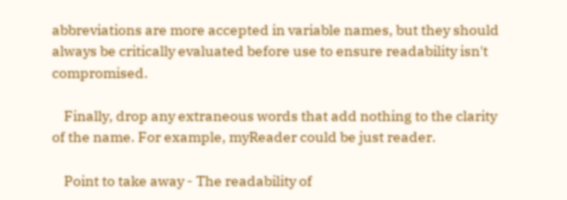abbreviations are more accepted in variable names, but they should always be critically evaluated before use to ensure readability isn't compromised.

    Finally, drop any extraneous words that add nothing to the clarity of the name. For example, myReader could be just reader.

    Point to take away - The readability of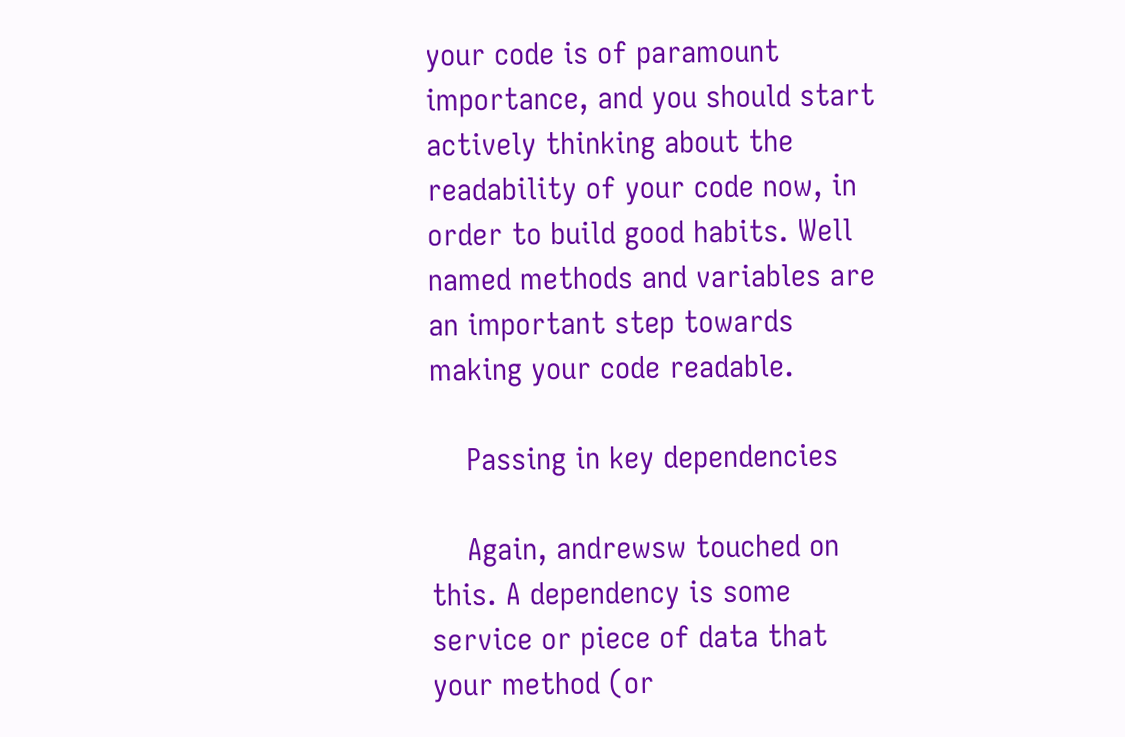your code is of paramount importance, and you should start actively thinking about the readability of your code now, in order to build good habits. Well named methods and variables are an important step towards making your code readable.

    Passing in key dependencies

    Again, andrewsw touched on this. A dependency is some service or piece of data that your method (or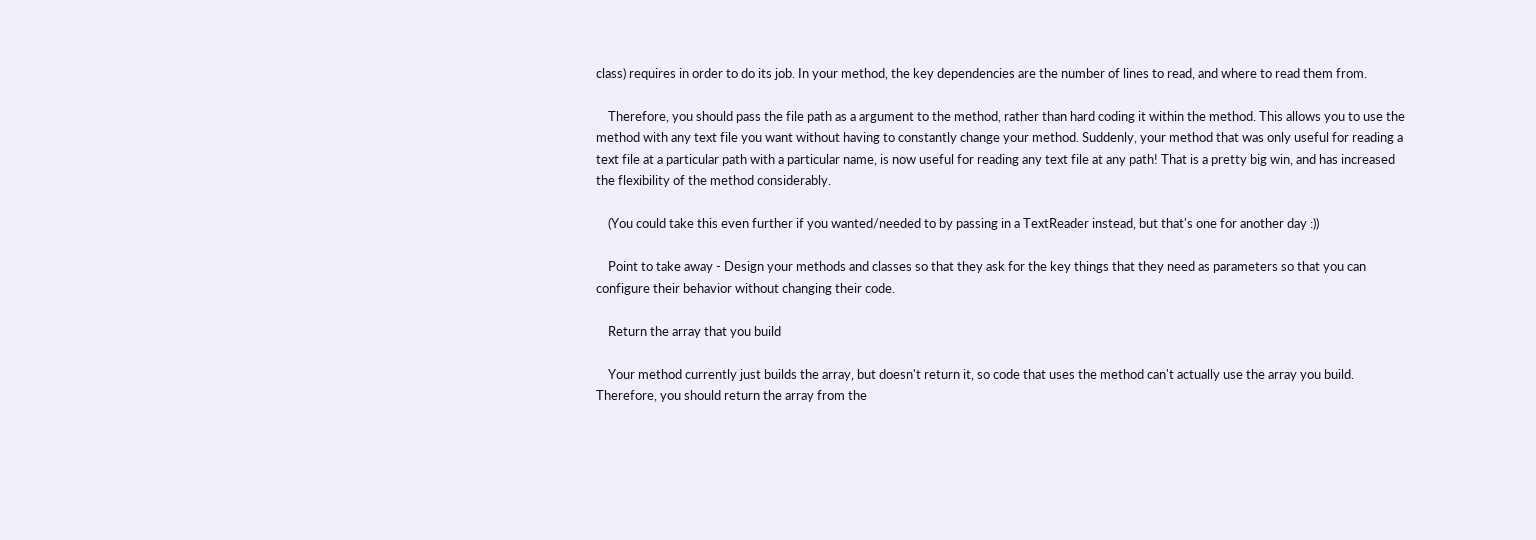class) requires in order to do its job. In your method, the key dependencies are the number of lines to read, and where to read them from.

    Therefore, you should pass the file path as a argument to the method, rather than hard coding it within the method. This allows you to use the method with any text file you want without having to constantly change your method. Suddenly, your method that was only useful for reading a text file at a particular path with a particular name, is now useful for reading any text file at any path! That is a pretty big win, and has increased the flexibility of the method considerably.

    (You could take this even further if you wanted/needed to by passing in a TextReader instead, but that's one for another day :))

    Point to take away - Design your methods and classes so that they ask for the key things that they need as parameters so that you can configure their behavior without changing their code.

    Return the array that you build

    Your method currently just builds the array, but doesn't return it, so code that uses the method can't actually use the array you build. Therefore, you should return the array from the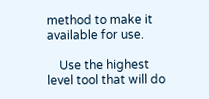method to make it available for use.

    Use the highest level tool that will do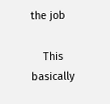the job

    This basically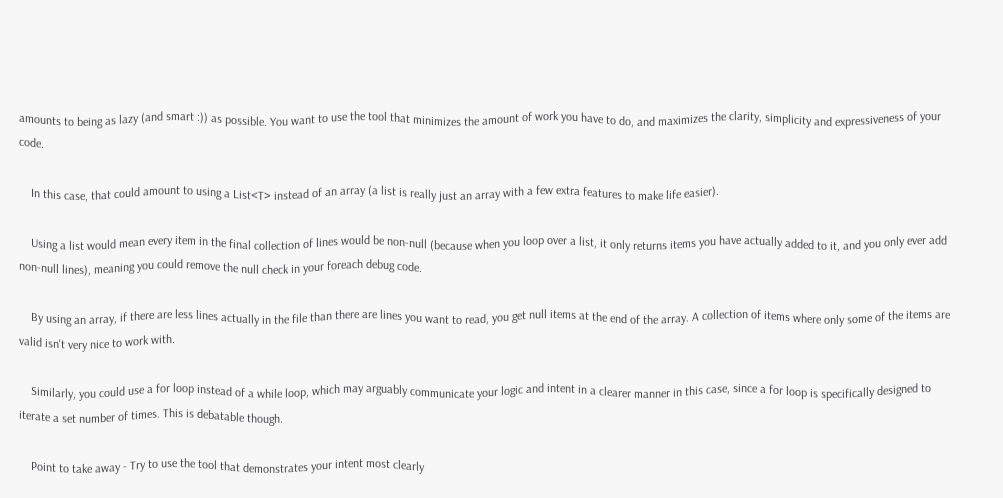amounts to being as lazy (and smart :)) as possible. You want to use the tool that minimizes the amount of work you have to do, and maximizes the clarity, simplicity and expressiveness of your code.

    In this case, that could amount to using a List<T> instead of an array (a list is really just an array with a few extra features to make life easier).

    Using a list would mean every item in the final collection of lines would be non-null (because when you loop over a list, it only returns items you have actually added to it, and you only ever add non-null lines), meaning you could remove the null check in your foreach debug code.

    By using an array, if there are less lines actually in the file than there are lines you want to read, you get null items at the end of the array. A collection of items where only some of the items are valid isn't very nice to work with.

    Similarly, you could use a for loop instead of a while loop, which may arguably communicate your logic and intent in a clearer manner in this case, since a for loop is specifically designed to iterate a set number of times. This is debatable though.

    Point to take away - Try to use the tool that demonstrates your intent most clearly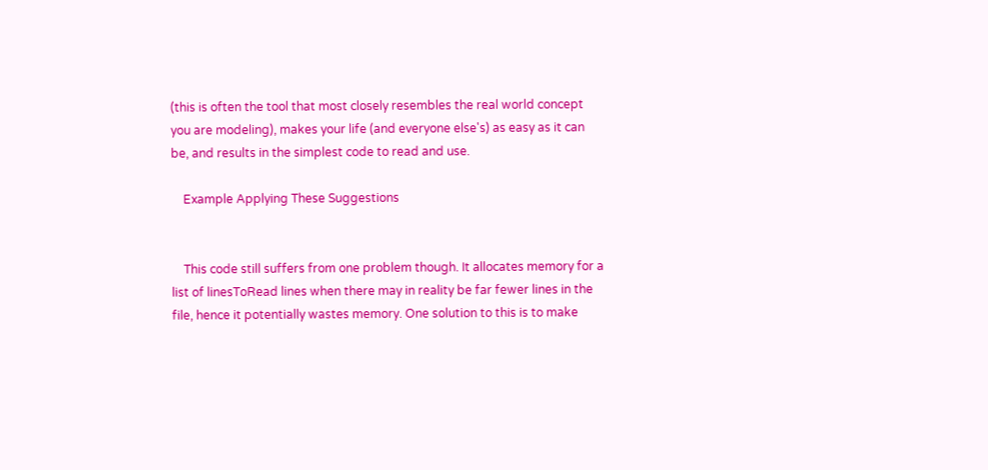(this is often the tool that most closely resembles the real world concept you are modeling), makes your life (and everyone else's) as easy as it can be, and results in the simplest code to read and use.

    Example Applying These Suggestions


    This code still suffers from one problem though. It allocates memory for a list of linesToRead lines when there may in reality be far fewer lines in the file, hence it potentially wastes memory. One solution to this is to make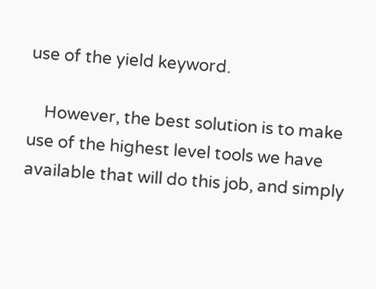use of the yield keyword.

    However, the best solution is to make use of the highest level tools we have available that will do this job, and simply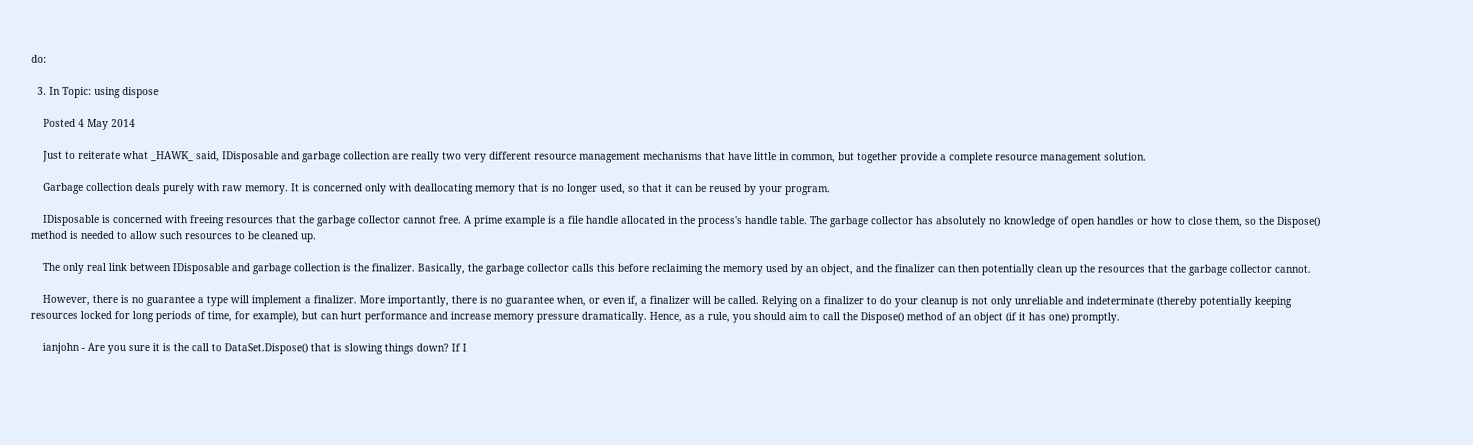do:

  3. In Topic: using dispose

    Posted 4 May 2014

    Just to reiterate what _HAWK_ said, IDisposable and garbage collection are really two very different resource management mechanisms that have little in common, but together provide a complete resource management solution.

    Garbage collection deals purely with raw memory. It is concerned only with deallocating memory that is no longer used, so that it can be reused by your program.

    IDisposable is concerned with freeing resources that the garbage collector cannot free. A prime example is a file handle allocated in the process's handle table. The garbage collector has absolutely no knowledge of open handles or how to close them, so the Dispose() method is needed to allow such resources to be cleaned up.

    The only real link between IDisposable and garbage collection is the finalizer. Basically, the garbage collector calls this before reclaiming the memory used by an object, and the finalizer can then potentially clean up the resources that the garbage collector cannot.

    However, there is no guarantee a type will implement a finalizer. More importantly, there is no guarantee when, or even if, a finalizer will be called. Relying on a finalizer to do your cleanup is not only unreliable and indeterminate (thereby potentially keeping resources locked for long periods of time, for example), but can hurt performance and increase memory pressure dramatically. Hence, as a rule, you should aim to call the Dispose() method of an object (if it has one) promptly.

    ianjohn - Are you sure it is the call to DataSet.Dispose() that is slowing things down? If I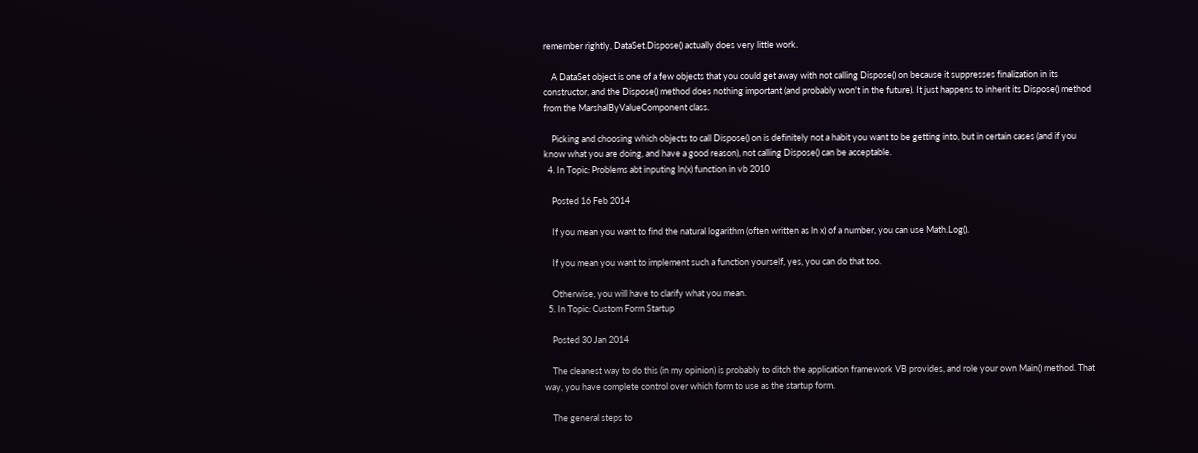remember rightly, DataSet.Dispose() actually does very little work.

    A DataSet object is one of a few objects that you could get away with not calling Dispose() on because it suppresses finalization in its constructor, and the Dispose() method does nothing important (and probably won't in the future). It just happens to inherit its Dispose() method from the MarshalByValueComponent class.

    Picking and choosing which objects to call Dispose() on is definitely not a habit you want to be getting into, but in certain cases (and if you know what you are doing, and have a good reason), not calling Dispose() can be acceptable.
  4. In Topic: Problems abt inputing ln(x) function in vb 2010

    Posted 16 Feb 2014

    If you mean you want to find the natural logarithm (often written as ln x) of a number, you can use Math.Log().

    If you mean you want to implement such a function yourself, yes, you can do that too.

    Otherwise, you will have to clarify what you mean.
  5. In Topic: Custom Form Startup

    Posted 30 Jan 2014

    The cleanest way to do this (in my opinion) is probably to ditch the application framework VB provides, and role your own Main() method. That way, you have complete control over which form to use as the startup form.

    The general steps to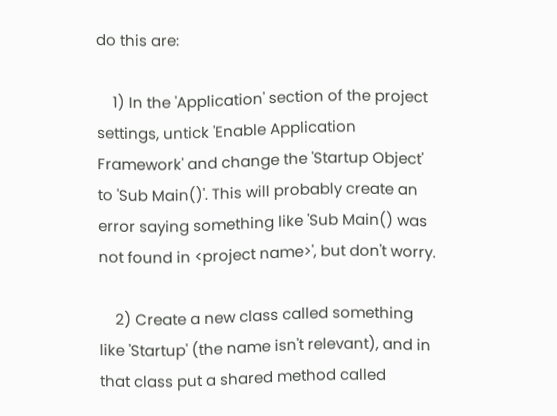do this are:

    1) In the 'Application' section of the project settings, untick 'Enable Application Framework' and change the 'Startup Object' to 'Sub Main()'. This will probably create an error saying something like 'Sub Main() was not found in <project name>', but don't worry.

    2) Create a new class called something like 'Startup' (the name isn't relevant), and in that class put a shared method called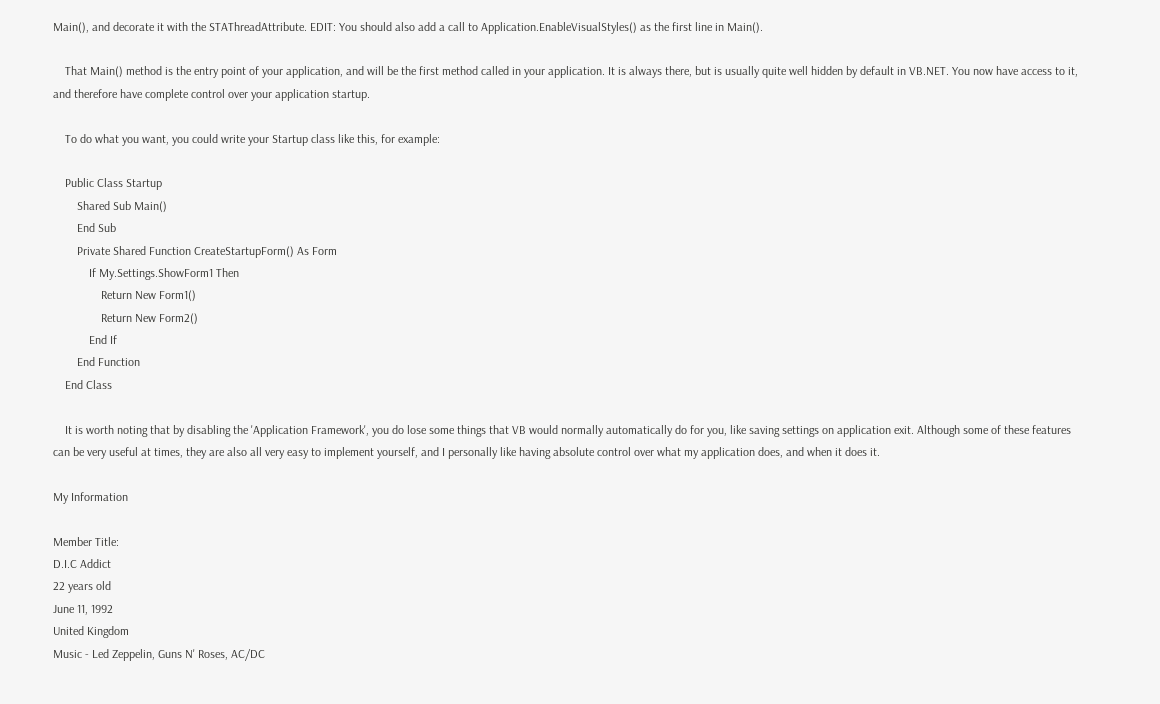Main(), and decorate it with the STAThreadAttribute. EDIT: You should also add a call to Application.EnableVisualStyles() as the first line in Main().

    That Main() method is the entry point of your application, and will be the first method called in your application. It is always there, but is usually quite well hidden by default in VB.NET. You now have access to it, and therefore have complete control over your application startup.

    To do what you want, you could write your Startup class like this, for example:

    Public Class Startup
        Shared Sub Main()
        End Sub
        Private Shared Function CreateStartupForm() As Form
            If My.Settings.ShowForm1 Then
                Return New Form1()
                Return New Form2()
            End If
        End Function
    End Class

    It is worth noting that by disabling the 'Application Framework', you do lose some things that VB would normally automatically do for you, like saving settings on application exit. Although some of these features can be very useful at times, they are also all very easy to implement yourself, and I personally like having absolute control over what my application does, and when it does it.

My Information

Member Title:
D.I.C Addict
22 years old
June 11, 1992
United Kingdom
Music - Led Zeppelin, Guns N' Roses, AC/DC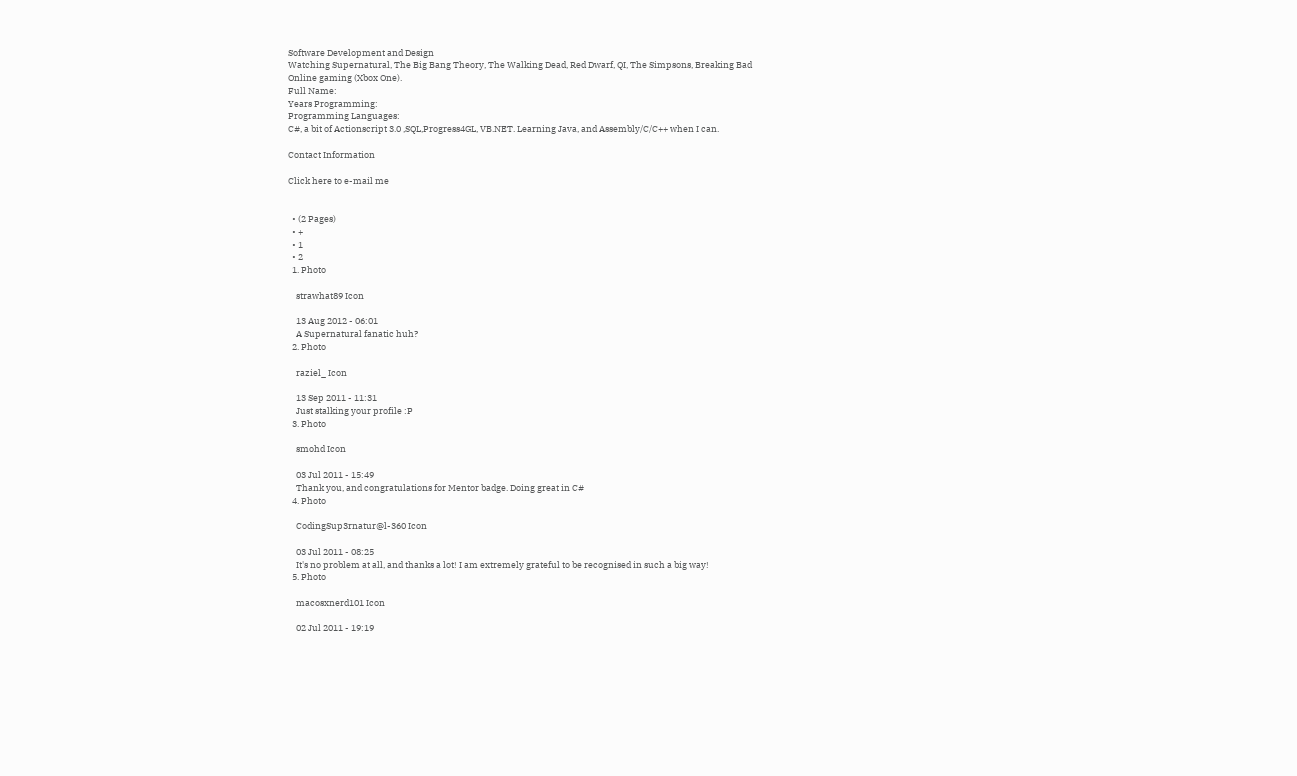Software Development and Design
Watching Supernatural, The Big Bang Theory, The Walking Dead, Red Dwarf, QI, The Simpsons, Breaking Bad
Online gaming (Xbox One).
Full Name:
Years Programming:
Programming Languages:
C#, a bit of Actionscript 3.0 ,SQL,Progress4GL, VB.NET. Learning Java, and Assembly/C/C++ when I can.

Contact Information

Click here to e-mail me


  • (2 Pages)
  • +
  • 1
  • 2
  1. Photo

    strawhat89 Icon

    13 Aug 2012 - 06:01
    A Supernatural fanatic huh?
  2. Photo

    raziel_ Icon

    13 Sep 2011 - 11:31
    Just stalking your profile :P
  3. Photo

    smohd Icon

    03 Jul 2011 - 15:49
    Thank you, and congratulations for Mentor badge. Doing great in C#
  4. Photo

    CodingSup3rnatur@l-360 Icon

    03 Jul 2011 - 08:25
    It's no problem at all, and thanks a lot! I am extremely grateful to be recognised in such a big way!
  5. Photo

    macosxnerd101 Icon

    02 Jul 2011 - 19:19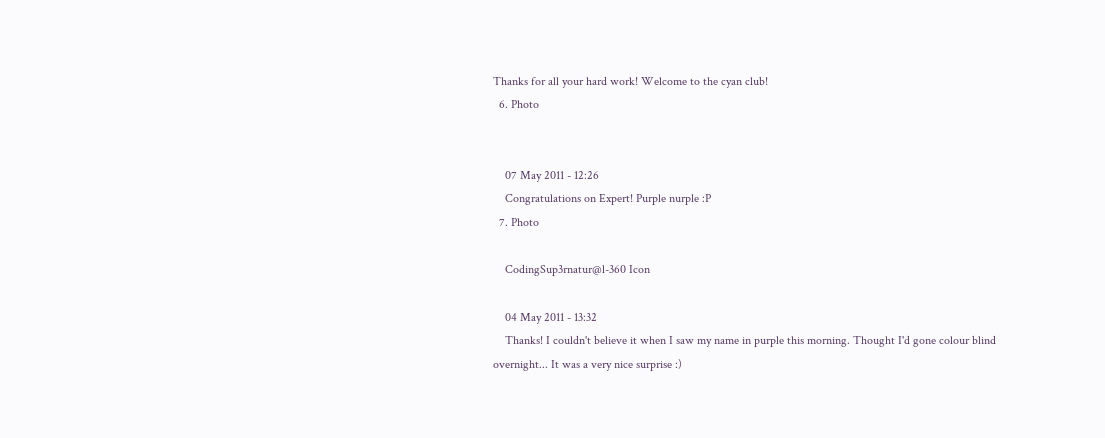Thanks for all your hard work! Welcome to the cyan club!
  6. Photo


    07 May 2011 - 12:26
    Congratulations on Expert! Purple nurple :P
  7. Photo

    CodingSup3rnatur@l-360 Icon

    04 May 2011 - 13:32
    Thanks! I couldn't believe it when I saw my name in purple this morning. Thought I'd gone colour blind overnight... It was a very nice surprise :)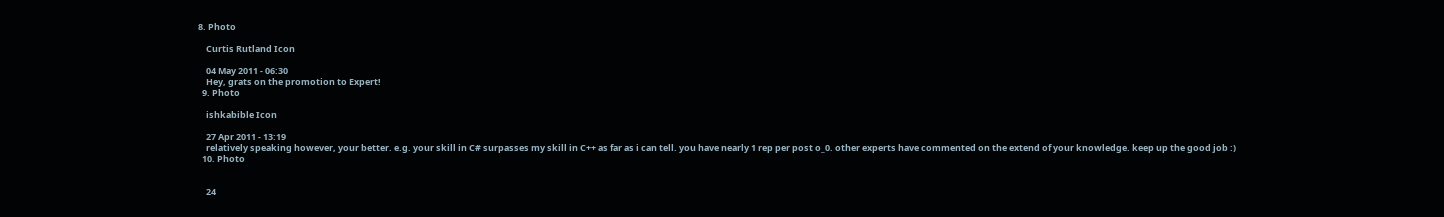8. Photo

    Curtis Rutland Icon

    04 May 2011 - 06:30
    Hey, grats on the promotion to Expert!
  9. Photo

    ishkabible Icon

    27 Apr 2011 - 13:19
    relatively speaking however, your better. e.g. your skill in C# surpasses my skill in C++ as far as i can tell. you have nearly 1 rep per post o_0. other experts have commented on the extend of your knowledge. keep up the good job :)
  10. Photo


    24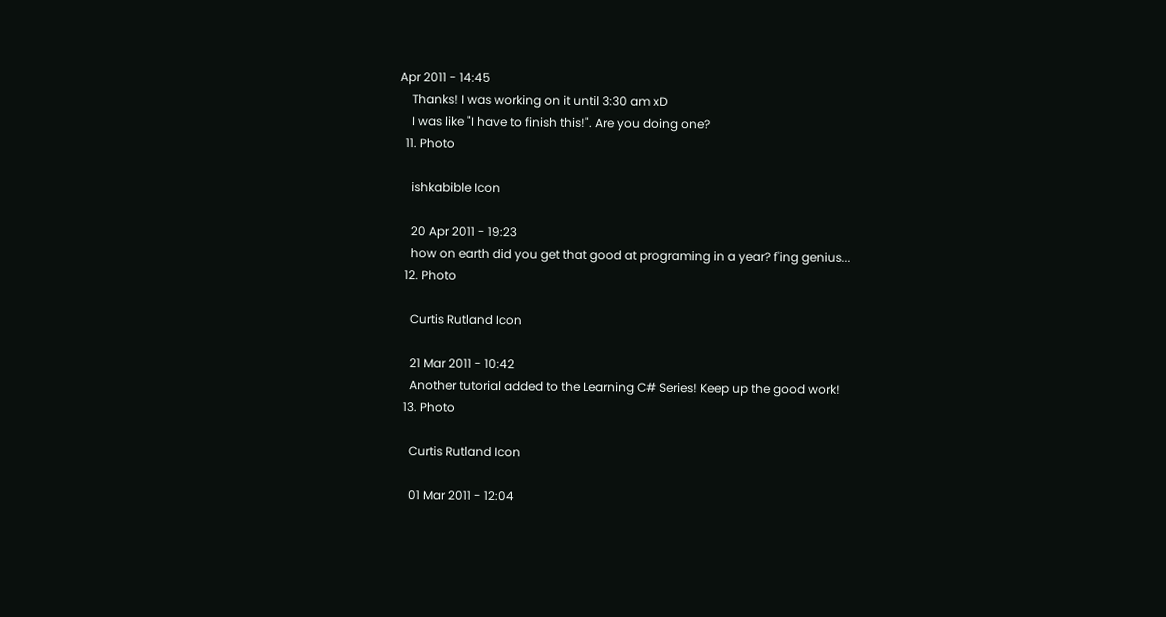Apr 2011 - 14:45
    Thanks! I was working on it until 3:30 am xD
    I was like "I have to finish this!". Are you doing one?
  11. Photo

    ishkabible Icon

    20 Apr 2011 - 19:23
    how on earth did you get that good at programing in a year? f'ing genius...
  12. Photo

    Curtis Rutland Icon

    21 Mar 2011 - 10:42
    Another tutorial added to the Learning C# Series! Keep up the good work!
  13. Photo

    Curtis Rutland Icon

    01 Mar 2011 - 12:04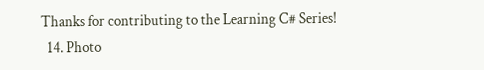Thanks for contributing to the Learning C# Series!
  14. Photo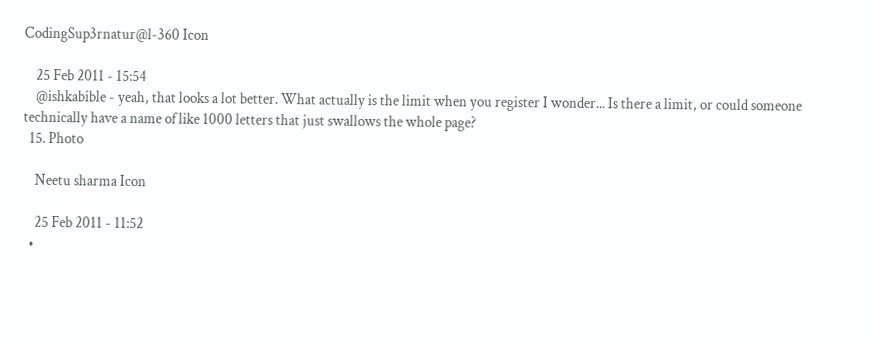CodingSup3rnatur@l-360 Icon

    25 Feb 2011 - 15:54
    @ishkabible - yeah, that looks a lot better. What actually is the limit when you register I wonder... Is there a limit, or could someone technically have a name of like 1000 letters that just swallows the whole page?
  15. Photo

    Neetu sharma Icon

    25 Feb 2011 - 11:52
  •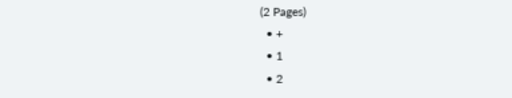(2 Pages)
  • +
  • 1
  • 2